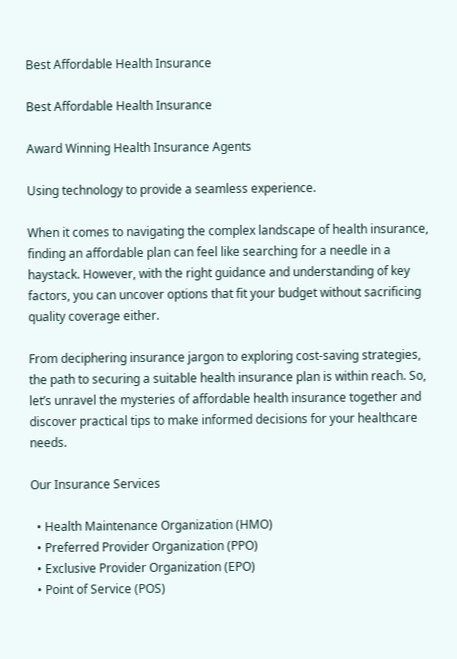Best Affordable Health Insurance

Best Affordable Health Insurance

Award Winning Health Insurance Agents

Using technology to provide a seamless experience.

When it comes to navigating the complex landscape of health insurance, finding an affordable plan can feel like searching for a needle in a haystack. However, with the right guidance and understanding of key factors, you can uncover options that fit your budget without sacrificing quality coverage either.

From deciphering insurance jargon to exploring cost-saving strategies, the path to securing a suitable health insurance plan is within reach. So, let’s unravel the mysteries of affordable health insurance together and discover practical tips to make informed decisions for your healthcare needs.

Our Insurance Services

  • Health Maintenance Organization (HMO)
  • Preferred Provider Organization (PPO)
  • Exclusive Provider Organization (EPO)
  • Point of Service (POS)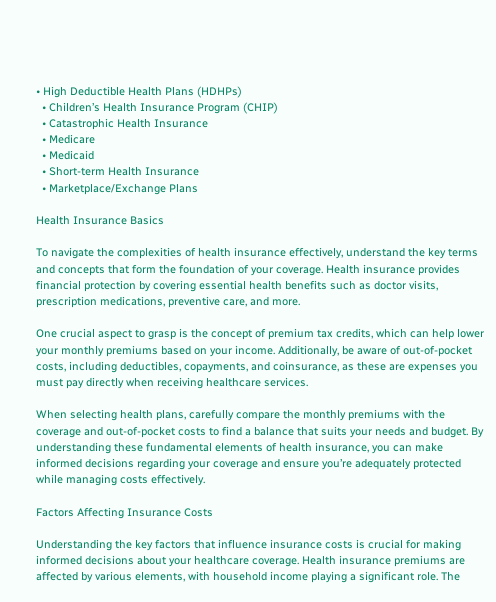• High Deductible Health Plans (HDHPs)
  • Children’s Health Insurance Program (CHIP)
  • Catastrophic Health Insurance
  • Medicare
  • Medicaid
  • Short-term Health Insurance
  • Marketplace/Exchange Plans

Health Insurance Basics

To navigate the complexities of health insurance effectively, understand the key terms and concepts that form the foundation of your coverage. Health insurance provides financial protection by covering essential health benefits such as doctor visits, prescription medications, preventive care, and more.

One crucial aspect to grasp is the concept of premium tax credits, which can help lower your monthly premiums based on your income. Additionally, be aware of out-of-pocket costs, including deductibles, copayments, and coinsurance, as these are expenses you must pay directly when receiving healthcare services.

When selecting health plans, carefully compare the monthly premiums with the coverage and out-of-pocket costs to find a balance that suits your needs and budget. By understanding these fundamental elements of health insurance, you can make informed decisions regarding your coverage and ensure you’re adequately protected while managing costs effectively.

Factors Affecting Insurance Costs

Understanding the key factors that influence insurance costs is crucial for making informed decisions about your healthcare coverage. Health insurance premiums are affected by various elements, with household income playing a significant role. The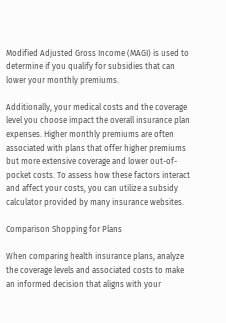Modified Adjusted Gross Income (MAGI) is used to determine if you qualify for subsidies that can lower your monthly premiums.

Additionally, your medical costs and the coverage level you choose impact the overall insurance plan expenses. Higher monthly premiums are often associated with plans that offer higher premiums but more extensive coverage and lower out-of-pocket costs. To assess how these factors interact and affect your costs, you can utilize a subsidy calculator provided by many insurance websites.

Comparison Shopping for Plans

When comparing health insurance plans, analyze the coverage levels and associated costs to make an informed decision that aligns with your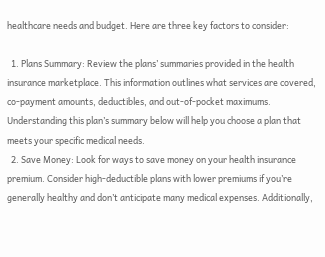healthcare needs and budget. Here are three key factors to consider:

  1. Plans Summary: Review the plans’ summaries provided in the health insurance marketplace. This information outlines what services are covered, co-payment amounts, deductibles, and out-of-pocket maximums. Understanding this plan’s summary below will help you choose a plan that meets your specific medical needs.
  2. Save Money: Look for ways to save money on your health insurance premium. Consider high-deductible plans with lower premiums if you’re generally healthy and don’t anticipate many medical expenses. Additionally,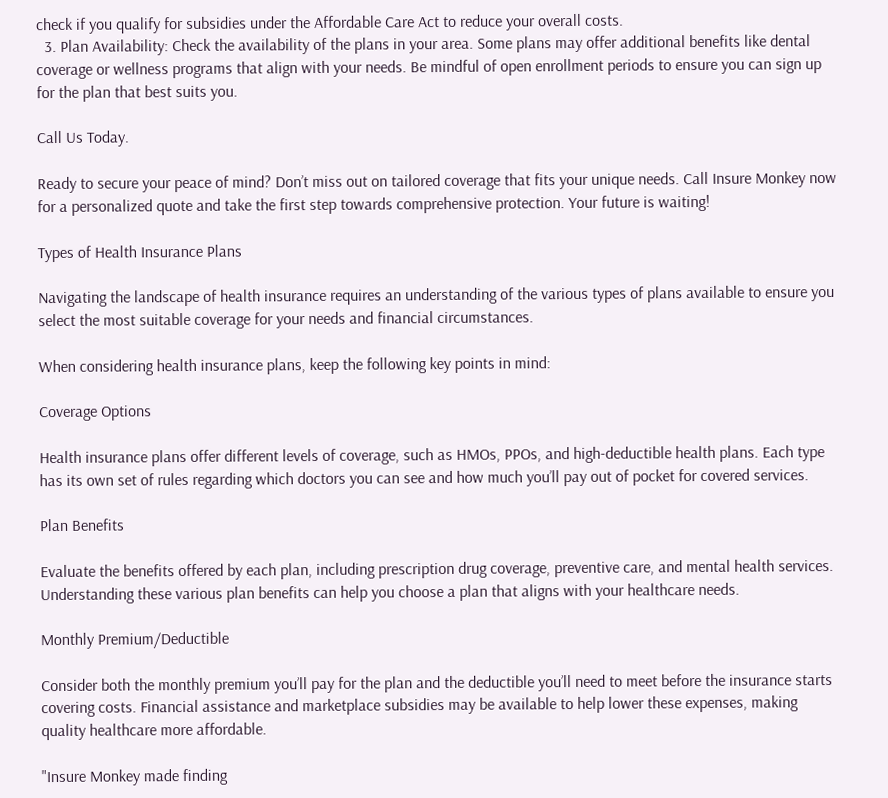check if you qualify for subsidies under the Affordable Care Act to reduce your overall costs.
  3. Plan Availability: Check the availability of the plans in your area. Some plans may offer additional benefits like dental coverage or wellness programs that align with your needs. Be mindful of open enrollment periods to ensure you can sign up for the plan that best suits you.

Call Us Today.

Ready to secure your peace of mind? Don’t miss out on tailored coverage that fits your unique needs. Call Insure Monkey now for a personalized quote and take the first step towards comprehensive protection. Your future is waiting!

Types of Health Insurance Plans

Navigating the landscape of health insurance requires an understanding of the various types of plans available to ensure you select the most suitable coverage for your needs and financial circumstances.

When considering health insurance plans, keep the following key points in mind:

Coverage Options

Health insurance plans offer different levels of coverage, such as HMOs, PPOs, and high-deductible health plans. Each type has its own set of rules regarding which doctors you can see and how much you’ll pay out of pocket for covered services.

Plan Benefits

Evaluate the benefits offered by each plan, including prescription drug coverage, preventive care, and mental health services. Understanding these various plan benefits can help you choose a plan that aligns with your healthcare needs.

Monthly Premium/Deductible

Consider both the monthly premium you’ll pay for the plan and the deductible you’ll need to meet before the insurance starts covering costs. Financial assistance and marketplace subsidies may be available to help lower these expenses, making quality healthcare more affordable.

"Insure Monkey made finding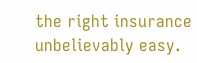the right insurance unbelievably easy.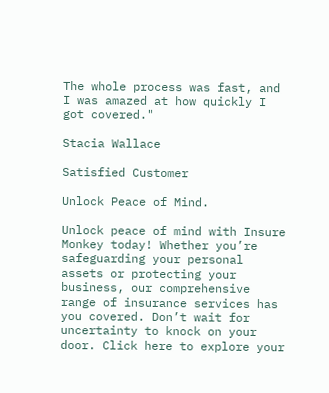The whole process was fast, and I was amazed at how quickly I got covered."

Stacia Wallace

Satisfied Customer

Unlock Peace of Mind.

Unlock peace of mind with Insure Monkey today! Whether you’re safeguarding your personal assets or protecting your business, our comprehensive range of insurance services has you covered. Don’t wait for uncertainty to knock on your door. Click here to explore your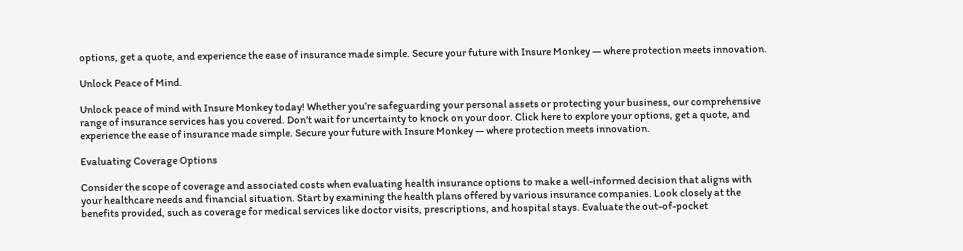options, get a quote, and experience the ease of insurance made simple. Secure your future with Insure Monkey — where protection meets innovation.

Unlock Peace of Mind.

Unlock peace of mind with Insure Monkey today! Whether you’re safeguarding your personal assets or protecting your business, our comprehensive range of insurance services has you covered. Don’t wait for uncertainty to knock on your door. Click here to explore your options, get a quote, and experience the ease of insurance made simple. Secure your future with Insure Monkey — where protection meets innovation.

Evaluating Coverage Options

Consider the scope of coverage and associated costs when evaluating health insurance options to make a well-informed decision that aligns with your healthcare needs and financial situation. Start by examining the health plans offered by various insurance companies. Look closely at the benefits provided, such as coverage for medical services like doctor visits, prescriptions, and hospital stays. Evaluate the out-of-pocket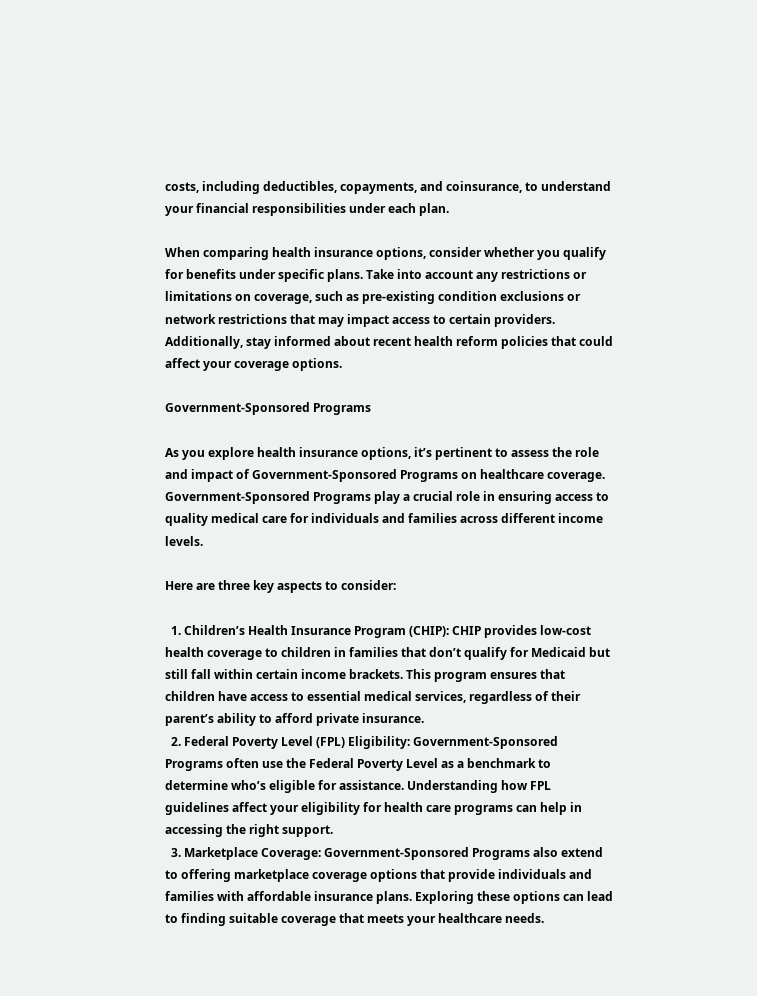costs, including deductibles, copayments, and coinsurance, to understand your financial responsibilities under each plan.

When comparing health insurance options, consider whether you qualify for benefits under specific plans. Take into account any restrictions or limitations on coverage, such as pre-existing condition exclusions or network restrictions that may impact access to certain providers. Additionally, stay informed about recent health reform policies that could affect your coverage options.

Government-Sponsored Programs

As you explore health insurance options, it’s pertinent to assess the role and impact of Government-Sponsored Programs on healthcare coverage. Government-Sponsored Programs play a crucial role in ensuring access to quality medical care for individuals and families across different income levels.

Here are three key aspects to consider:

  1. Children’s Health Insurance Program (CHIP): CHIP provides low-cost health coverage to children in families that don’t qualify for Medicaid but still fall within certain income brackets. This program ensures that children have access to essential medical services, regardless of their parent’s ability to afford private insurance.
  2. Federal Poverty Level (FPL) Eligibility: Government-Sponsored Programs often use the Federal Poverty Level as a benchmark to determine who’s eligible for assistance. Understanding how FPL guidelines affect your eligibility for health care programs can help in accessing the right support.
  3. Marketplace Coverage: Government-Sponsored Programs also extend to offering marketplace coverage options that provide individuals and families with affordable insurance plans. Exploring these options can lead to finding suitable coverage that meets your healthcare needs.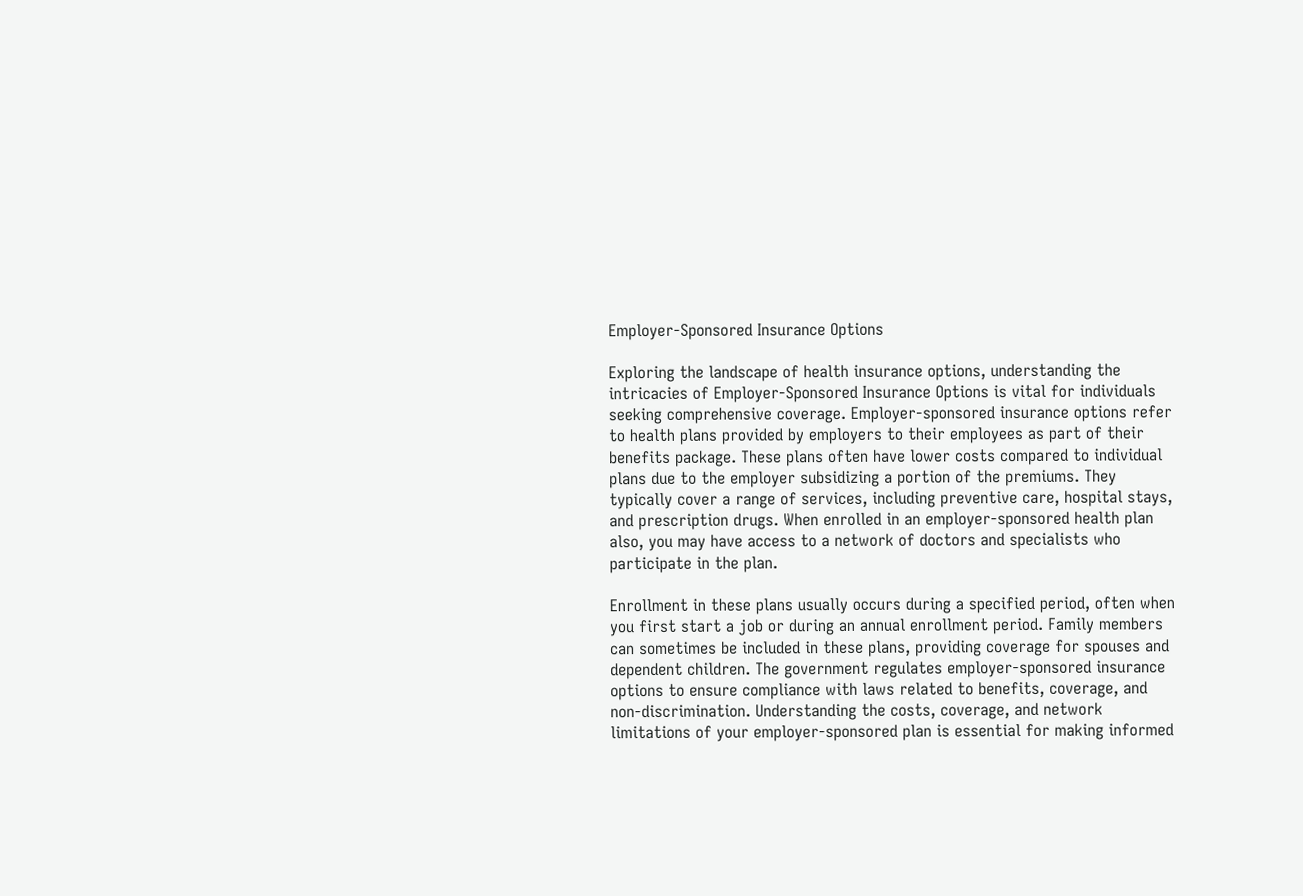Employer-Sponsored Insurance Options

Exploring the landscape of health insurance options, understanding the intricacies of Employer-Sponsored Insurance Options is vital for individuals seeking comprehensive coverage. Employer-sponsored insurance options refer to health plans provided by employers to their employees as part of their benefits package. These plans often have lower costs compared to individual plans due to the employer subsidizing a portion of the premiums. They typically cover a range of services, including preventive care, hospital stays, and prescription drugs. When enrolled in an employer-sponsored health plan also, you may have access to a network of doctors and specialists who participate in the plan.

Enrollment in these plans usually occurs during a specified period, often when you first start a job or during an annual enrollment period. Family members can sometimes be included in these plans, providing coverage for spouses and dependent children. The government regulates employer-sponsored insurance options to ensure compliance with laws related to benefits, coverage, and non-discrimination. Understanding the costs, coverage, and network limitations of your employer-sponsored plan is essential for making informed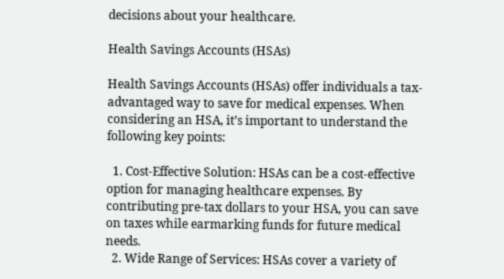decisions about your healthcare.

Health Savings Accounts (HSAs)

Health Savings Accounts (HSAs) offer individuals a tax-advantaged way to save for medical expenses. When considering an HSA, it’s important to understand the following key points:

  1. Cost-Effective Solution: HSAs can be a cost-effective option for managing healthcare expenses. By contributing pre-tax dollars to your HSA, you can save on taxes while earmarking funds for future medical needs.
  2. Wide Range of Services: HSAs cover a variety of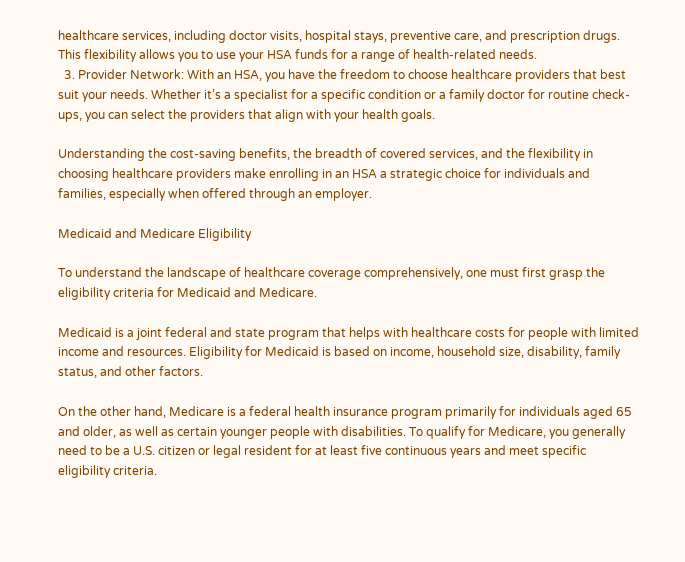healthcare services, including doctor visits, hospital stays, preventive care, and prescription drugs. This flexibility allows you to use your HSA funds for a range of health-related needs.
  3. Provider Network: With an HSA, you have the freedom to choose healthcare providers that best suit your needs. Whether it’s a specialist for a specific condition or a family doctor for routine check-ups, you can select the providers that align with your health goals.

Understanding the cost-saving benefits, the breadth of covered services, and the flexibility in choosing healthcare providers make enrolling in an HSA a strategic choice for individuals and families, especially when offered through an employer.

Medicaid and Medicare Eligibility

To understand the landscape of healthcare coverage comprehensively, one must first grasp the eligibility criteria for Medicaid and Medicare.

Medicaid is a joint federal and state program that helps with healthcare costs for people with limited income and resources. Eligibility for Medicaid is based on income, household size, disability, family status, and other factors.

On the other hand, Medicare is a federal health insurance program primarily for individuals aged 65 and older, as well as certain younger people with disabilities. To qualify for Medicare, you generally need to be a U.S. citizen or legal resident for at least five continuous years and meet specific eligibility criteria.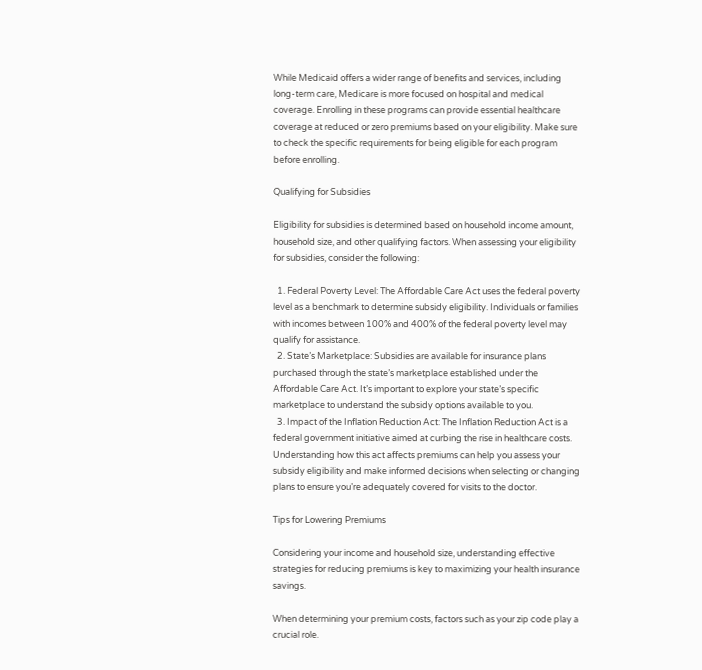While Medicaid offers a wider range of benefits and services, including long-term care, Medicare is more focused on hospital and medical coverage. Enrolling in these programs can provide essential healthcare coverage at reduced or zero premiums based on your eligibility. Make sure to check the specific requirements for being eligible for each program before enrolling.

Qualifying for Subsidies

Eligibility for subsidies is determined based on household income amount, household size, and other qualifying factors. When assessing your eligibility for subsidies, consider the following:

  1. Federal Poverty Level: The Affordable Care Act uses the federal poverty level as a benchmark to determine subsidy eligibility. Individuals or families with incomes between 100% and 400% of the federal poverty level may qualify for assistance.
  2. State’s Marketplace: Subsidies are available for insurance plans purchased through the state’s marketplace established under the Affordable Care Act. It’s important to explore your state’s specific marketplace to understand the subsidy options available to you.
  3. Impact of the Inflation Reduction Act: The Inflation Reduction Act is a federal government initiative aimed at curbing the rise in healthcare costs. Understanding how this act affects premiums can help you assess your subsidy eligibility and make informed decisions when selecting or changing plans to ensure you’re adequately covered for visits to the doctor.

Tips for Lowering Premiums

Considering your income and household size, understanding effective strategies for reducing premiums is key to maximizing your health insurance savings.

When determining your premium costs, factors such as your zip code play a crucial role.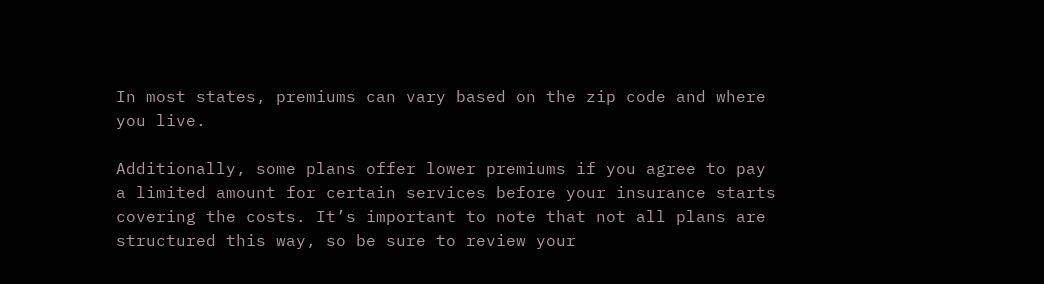In most states, premiums can vary based on the zip code and where you live.

Additionally, some plans offer lower premiums if you agree to pay a limited amount for certain services before your insurance starts covering the costs. It’s important to note that not all plans are structured this way, so be sure to review your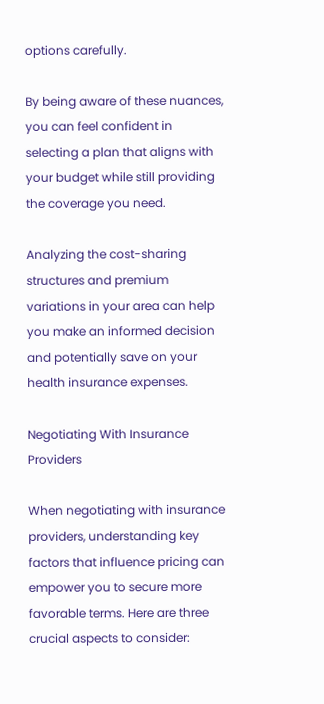options carefully.

By being aware of these nuances, you can feel confident in selecting a plan that aligns with your budget while still providing the coverage you need.

Analyzing the cost-sharing structures and premium variations in your area can help you make an informed decision and potentially save on your health insurance expenses.

Negotiating With Insurance Providers

When negotiating with insurance providers, understanding key factors that influence pricing can empower you to secure more favorable terms. Here are three crucial aspects to consider: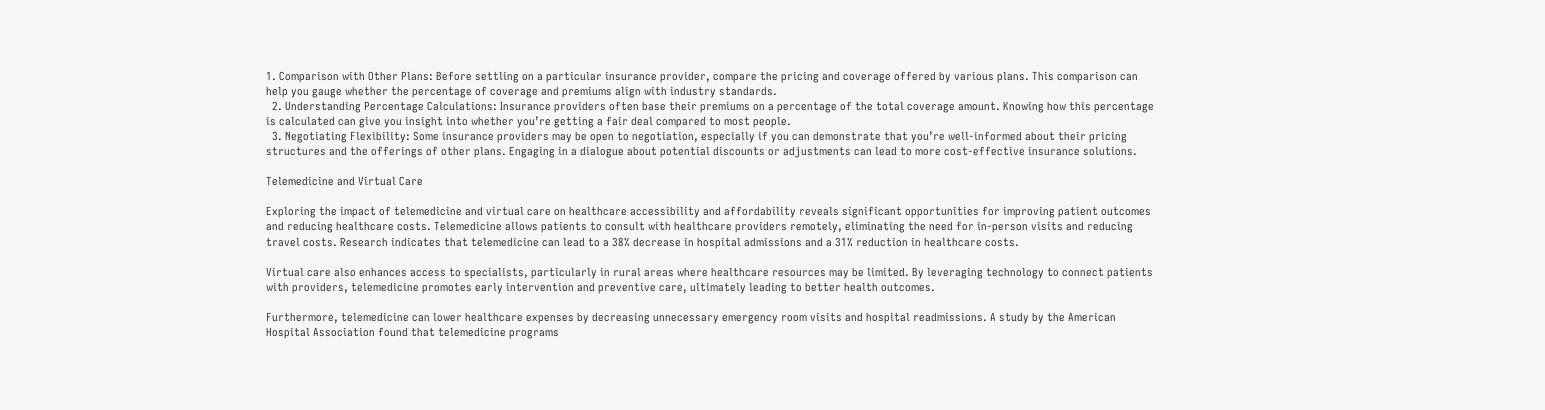1. Comparison with Other Plans: Before settling on a particular insurance provider, compare the pricing and coverage offered by various plans. This comparison can help you gauge whether the percentage of coverage and premiums align with industry standards.
  2. Understanding Percentage Calculations: Insurance providers often base their premiums on a percentage of the total coverage amount. Knowing how this percentage is calculated can give you insight into whether you’re getting a fair deal compared to most people.
  3. Negotiating Flexibility: Some insurance providers may be open to negotiation, especially if you can demonstrate that you’re well-informed about their pricing structures and the offerings of other plans. Engaging in a dialogue about potential discounts or adjustments can lead to more cost-effective insurance solutions.

Telemedicine and Virtual Care

Exploring the impact of telemedicine and virtual care on healthcare accessibility and affordability reveals significant opportunities for improving patient outcomes and reducing healthcare costs. Telemedicine allows patients to consult with healthcare providers remotely, eliminating the need for in-person visits and reducing travel costs. Research indicates that telemedicine can lead to a 38% decrease in hospital admissions and a 31% reduction in healthcare costs.

Virtual care also enhances access to specialists, particularly in rural areas where healthcare resources may be limited. By leveraging technology to connect patients with providers, telemedicine promotes early intervention and preventive care, ultimately leading to better health outcomes.

Furthermore, telemedicine can lower healthcare expenses by decreasing unnecessary emergency room visits and hospital readmissions. A study by the American Hospital Association found that telemedicine programs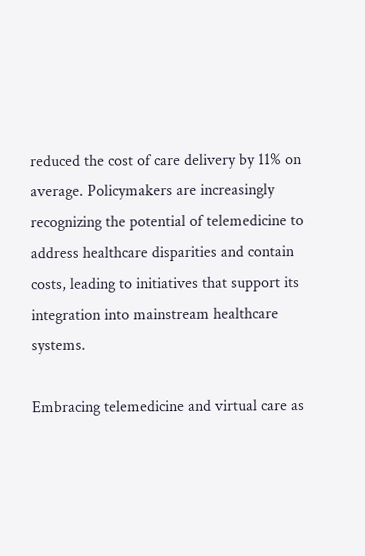reduced the cost of care delivery by 11% on average. Policymakers are increasingly recognizing the potential of telemedicine to address healthcare disparities and contain costs, leading to initiatives that support its integration into mainstream healthcare systems.

Embracing telemedicine and virtual care as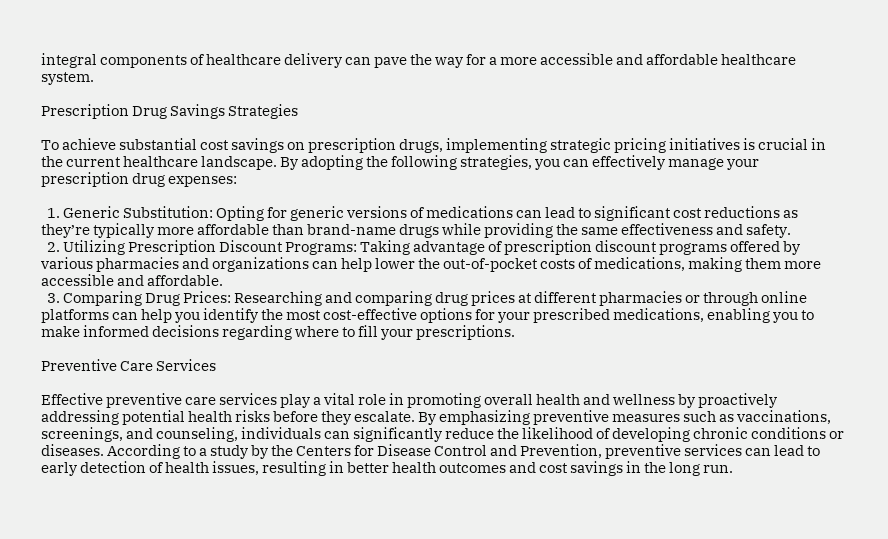integral components of healthcare delivery can pave the way for a more accessible and affordable healthcare system.

Prescription Drug Savings Strategies

To achieve substantial cost savings on prescription drugs, implementing strategic pricing initiatives is crucial in the current healthcare landscape. By adopting the following strategies, you can effectively manage your prescription drug expenses:

  1. Generic Substitution: Opting for generic versions of medications can lead to significant cost reductions as they’re typically more affordable than brand-name drugs while providing the same effectiveness and safety.
  2. Utilizing Prescription Discount Programs: Taking advantage of prescription discount programs offered by various pharmacies and organizations can help lower the out-of-pocket costs of medications, making them more accessible and affordable.
  3. Comparing Drug Prices: Researching and comparing drug prices at different pharmacies or through online platforms can help you identify the most cost-effective options for your prescribed medications, enabling you to make informed decisions regarding where to fill your prescriptions.

Preventive Care Services

Effective preventive care services play a vital role in promoting overall health and wellness by proactively addressing potential health risks before they escalate. By emphasizing preventive measures such as vaccinations, screenings, and counseling, individuals can significantly reduce the likelihood of developing chronic conditions or diseases. According to a study by the Centers for Disease Control and Prevention, preventive services can lead to early detection of health issues, resulting in better health outcomes and cost savings in the long run.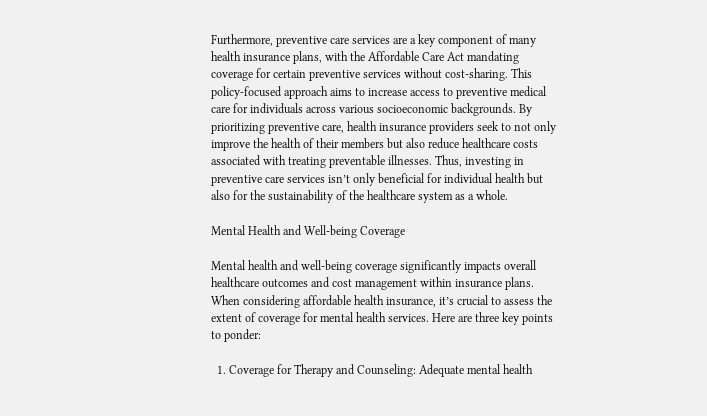Furthermore, preventive care services are a key component of many health insurance plans, with the Affordable Care Act mandating coverage for certain preventive services without cost-sharing. This policy-focused approach aims to increase access to preventive medical care for individuals across various socioeconomic backgrounds. By prioritizing preventive care, health insurance providers seek to not only improve the health of their members but also reduce healthcare costs associated with treating preventable illnesses. Thus, investing in preventive care services isn’t only beneficial for individual health but also for the sustainability of the healthcare system as a whole.

Mental Health and Well-being Coverage

Mental health and well-being coverage significantly impacts overall healthcare outcomes and cost management within insurance plans. When considering affordable health insurance, it’s crucial to assess the extent of coverage for mental health services. Here are three key points to ponder:

  1. Coverage for Therapy and Counseling: Adequate mental health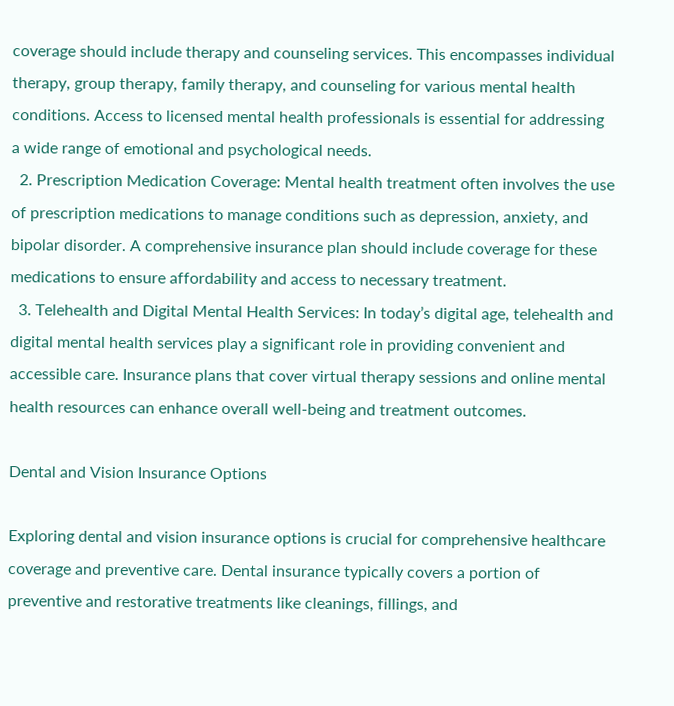coverage should include therapy and counseling services. This encompasses individual therapy, group therapy, family therapy, and counseling for various mental health conditions. Access to licensed mental health professionals is essential for addressing a wide range of emotional and psychological needs.
  2. Prescription Medication Coverage: Mental health treatment often involves the use of prescription medications to manage conditions such as depression, anxiety, and bipolar disorder. A comprehensive insurance plan should include coverage for these medications to ensure affordability and access to necessary treatment.
  3. Telehealth and Digital Mental Health Services: In today’s digital age, telehealth and digital mental health services play a significant role in providing convenient and accessible care. Insurance plans that cover virtual therapy sessions and online mental health resources can enhance overall well-being and treatment outcomes.

Dental and Vision Insurance Options

Exploring dental and vision insurance options is crucial for comprehensive healthcare coverage and preventive care. Dental insurance typically covers a portion of preventive and restorative treatments like cleanings, fillings, and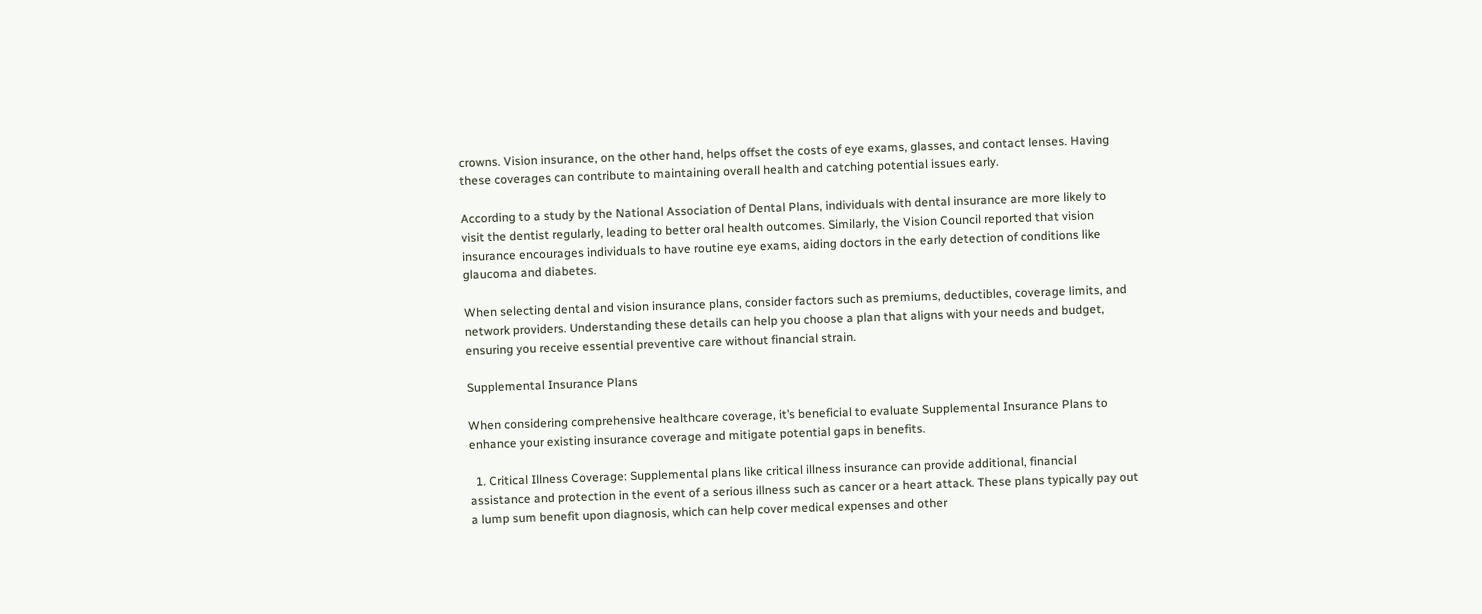crowns. Vision insurance, on the other hand, helps offset the costs of eye exams, glasses, and contact lenses. Having these coverages can contribute to maintaining overall health and catching potential issues early.

According to a study by the National Association of Dental Plans, individuals with dental insurance are more likely to visit the dentist regularly, leading to better oral health outcomes. Similarly, the Vision Council reported that vision insurance encourages individuals to have routine eye exams, aiding doctors in the early detection of conditions like glaucoma and diabetes.

When selecting dental and vision insurance plans, consider factors such as premiums, deductibles, coverage limits, and network providers. Understanding these details can help you choose a plan that aligns with your needs and budget, ensuring you receive essential preventive care without financial strain.

Supplemental Insurance Plans

When considering comprehensive healthcare coverage, it’s beneficial to evaluate Supplemental Insurance Plans to enhance your existing insurance coverage and mitigate potential gaps in benefits.

  1. Critical Illness Coverage: Supplemental plans like critical illness insurance can provide additional, financial assistance and protection in the event of a serious illness such as cancer or a heart attack. These plans typically pay out a lump sum benefit upon diagnosis, which can help cover medical expenses and other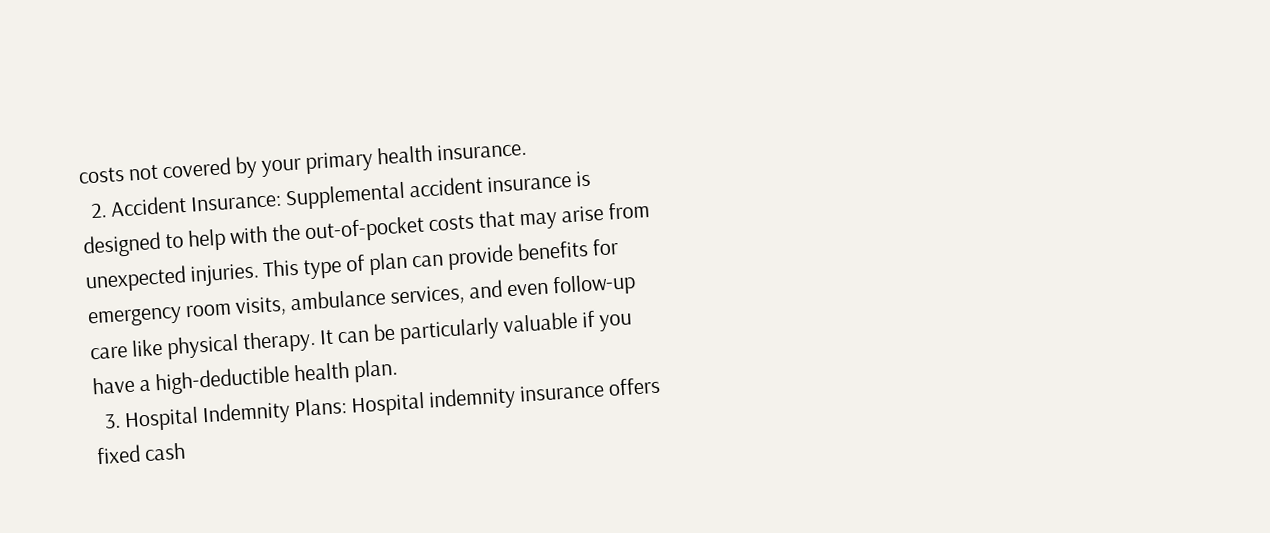costs not covered by your primary health insurance.
  2. Accident Insurance: Supplemental accident insurance is designed to help with the out-of-pocket costs that may arise from unexpected injuries. This type of plan can provide benefits for emergency room visits, ambulance services, and even follow-up care like physical therapy. It can be particularly valuable if you have a high-deductible health plan.
  3. Hospital Indemnity Plans: Hospital indemnity insurance offers fixed cash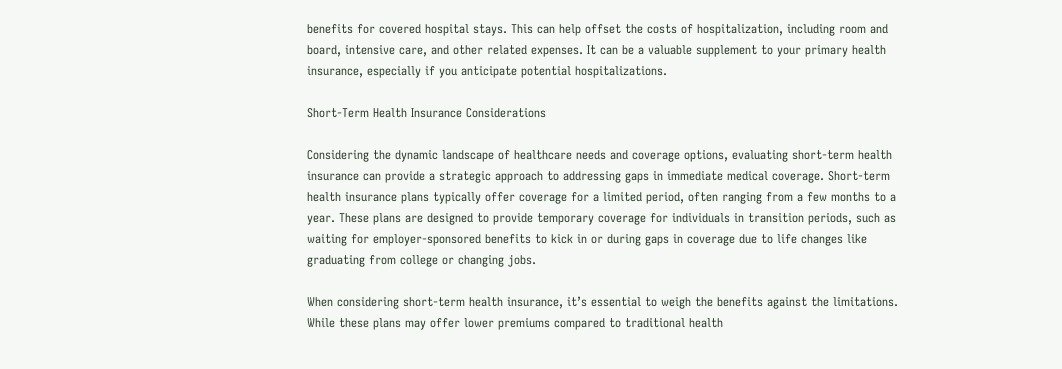benefits for covered hospital stays. This can help offset the costs of hospitalization, including room and board, intensive care, and other related expenses. It can be a valuable supplement to your primary health insurance, especially if you anticipate potential hospitalizations.

Short-Term Health Insurance Considerations

Considering the dynamic landscape of healthcare needs and coverage options, evaluating short-term health insurance can provide a strategic approach to addressing gaps in immediate medical coverage. Short-term health insurance plans typically offer coverage for a limited period, often ranging from a few months to a year. These plans are designed to provide temporary coverage for individuals in transition periods, such as waiting for employer-sponsored benefits to kick in or during gaps in coverage due to life changes like graduating from college or changing jobs.

When considering short-term health insurance, it’s essential to weigh the benefits against the limitations. While these plans may offer lower premiums compared to traditional health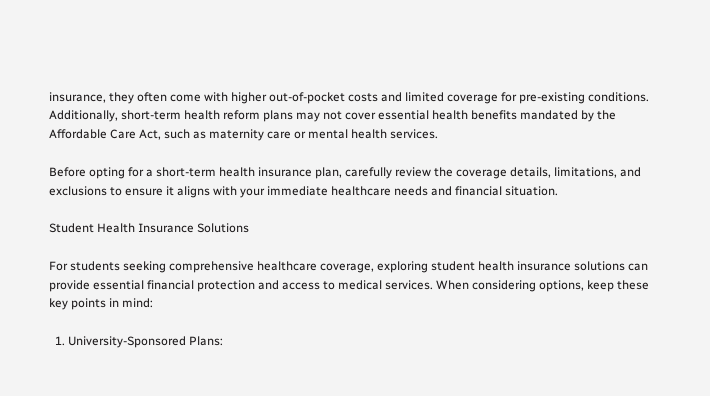insurance, they often come with higher out-of-pocket costs and limited coverage for pre-existing conditions. Additionally, short-term health reform plans may not cover essential health benefits mandated by the Affordable Care Act, such as maternity care or mental health services.

Before opting for a short-term health insurance plan, carefully review the coverage details, limitations, and exclusions to ensure it aligns with your immediate healthcare needs and financial situation.

Student Health Insurance Solutions

For students seeking comprehensive healthcare coverage, exploring student health insurance solutions can provide essential financial protection and access to medical services. When considering options, keep these key points in mind:

  1. University-Sponsored Plans: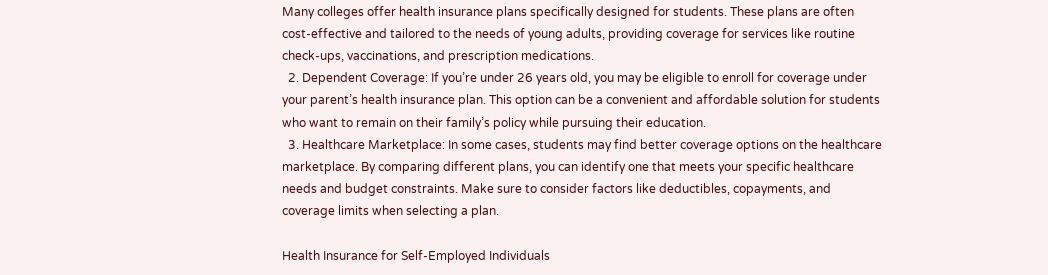Many colleges offer health insurance plans specifically designed for students. These plans are often cost-effective and tailored to the needs of young adults, providing coverage for services like routine check-ups, vaccinations, and prescription medications.
  2. Dependent Coverage: If you’re under 26 years old, you may be eligible to enroll for coverage under your parent’s health insurance plan. This option can be a convenient and affordable solution for students who want to remain on their family’s policy while pursuing their education.
  3. Healthcare Marketplace: In some cases, students may find better coverage options on the healthcare marketplace. By comparing different plans, you can identify one that meets your specific healthcare needs and budget constraints. Make sure to consider factors like deductibles, copayments, and coverage limits when selecting a plan.

Health Insurance for Self-Employed Individuals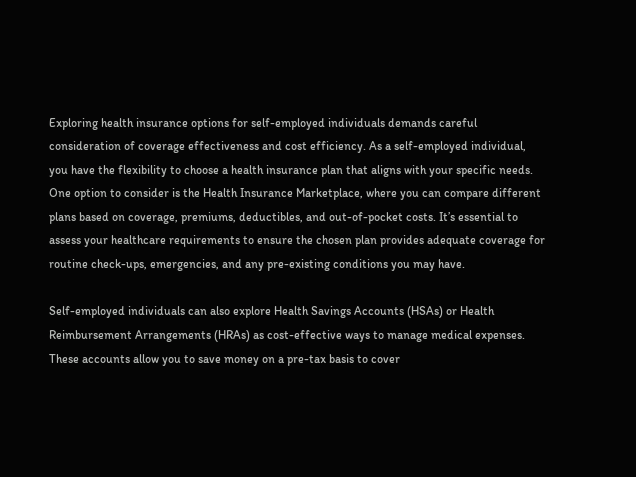Exploring health insurance options for self-employed individuals demands careful consideration of coverage effectiveness and cost efficiency. As a self-employed individual, you have the flexibility to choose a health insurance plan that aligns with your specific needs. One option to consider is the Health Insurance Marketplace, where you can compare different plans based on coverage, premiums, deductibles, and out-of-pocket costs. It’s essential to assess your healthcare requirements to ensure the chosen plan provides adequate coverage for routine check-ups, emergencies, and any pre-existing conditions you may have.

Self-employed individuals can also explore Health Savings Accounts (HSAs) or Health Reimbursement Arrangements (HRAs) as cost-effective ways to manage medical expenses. These accounts allow you to save money on a pre-tax basis to cover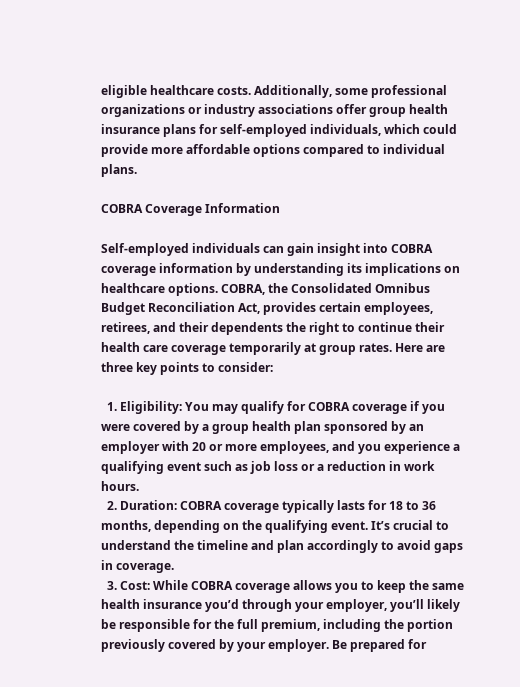eligible healthcare costs. Additionally, some professional organizations or industry associations offer group health insurance plans for self-employed individuals, which could provide more affordable options compared to individual plans.

COBRA Coverage Information

Self-employed individuals can gain insight into COBRA coverage information by understanding its implications on healthcare options. COBRA, the Consolidated Omnibus Budget Reconciliation Act, provides certain employees, retirees, and their dependents the right to continue their health care coverage temporarily at group rates. Here are three key points to consider:

  1. Eligibility: You may qualify for COBRA coverage if you were covered by a group health plan sponsored by an employer with 20 or more employees, and you experience a qualifying event such as job loss or a reduction in work hours.
  2. Duration: COBRA coverage typically lasts for 18 to 36 months, depending on the qualifying event. It’s crucial to understand the timeline and plan accordingly to avoid gaps in coverage.
  3. Cost: While COBRA coverage allows you to keep the same health insurance you’d through your employer, you’ll likely be responsible for the full premium, including the portion previously covered by your employer. Be prepared for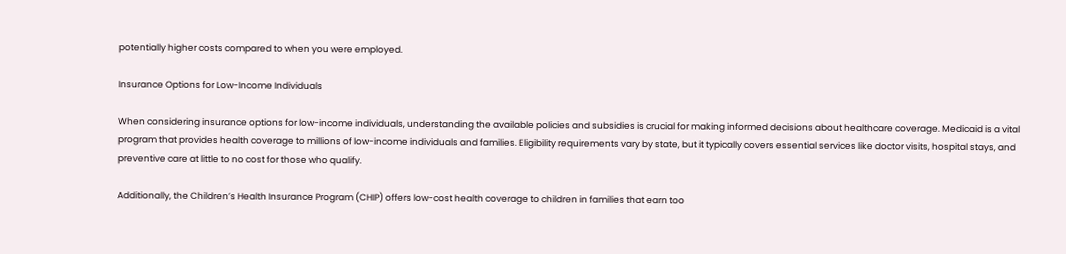potentially higher costs compared to when you were employed.

Insurance Options for Low-Income Individuals

When considering insurance options for low-income individuals, understanding the available policies and subsidies is crucial for making informed decisions about healthcare coverage. Medicaid is a vital program that provides health coverage to millions of low-income individuals and families. Eligibility requirements vary by state, but it typically covers essential services like doctor visits, hospital stays, and preventive care at little to no cost for those who qualify.

Additionally, the Children’s Health Insurance Program (CHIP) offers low-cost health coverage to children in families that earn too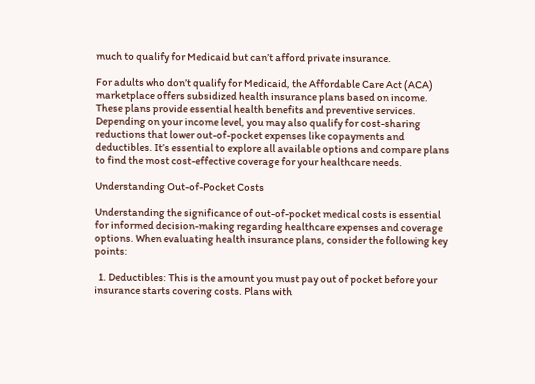much to qualify for Medicaid but can’t afford private insurance.

For adults who don’t qualify for Medicaid, the Affordable Care Act (ACA) marketplace offers subsidized health insurance plans based on income. These plans provide essential health benefits and preventive services. Depending on your income level, you may also qualify for cost-sharing reductions that lower out-of-pocket expenses like copayments and deductibles. It’s essential to explore all available options and compare plans to find the most cost-effective coverage for your healthcare needs.

Understanding Out-of-Pocket Costs

Understanding the significance of out-of-pocket medical costs is essential for informed decision-making regarding healthcare expenses and coverage options. When evaluating health insurance plans, consider the following key points:

  1. Deductibles: This is the amount you must pay out of pocket before your insurance starts covering costs. Plans with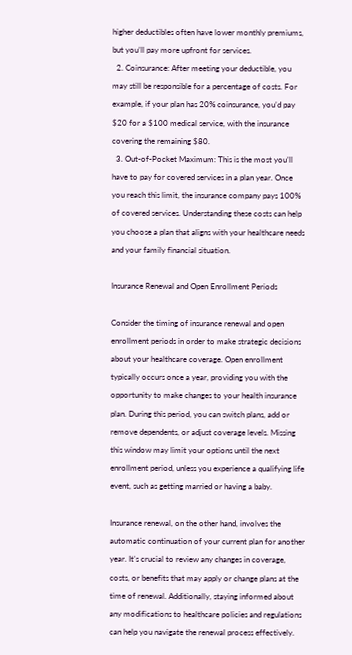higher deductibles often have lower monthly premiums, but you’ll pay more upfront for services.
  2. Coinsurance: After meeting your deductible, you may still be responsible for a percentage of costs. For example, if your plan has 20% coinsurance, you’d pay $20 for a $100 medical service, with the insurance covering the remaining $80.
  3. Out-of-Pocket Maximum: This is the most you’ll have to pay for covered services in a plan year. Once you reach this limit, the insurance company pays 100% of covered services. Understanding these costs can help you choose a plan that aligns with your healthcare needs and your family financial situation.

Insurance Renewal and Open Enrollment Periods

Consider the timing of insurance renewal and open enrollment periods in order to make strategic decisions about your healthcare coverage. Open enrollment typically occurs once a year, providing you with the opportunity to make changes to your health insurance plan. During this period, you can switch plans, add or remove dependents, or adjust coverage levels. Missing this window may limit your options until the next enrollment period, unless you experience a qualifying life event, such as getting married or having a baby.

Insurance renewal, on the other hand, involves the automatic continuation of your current plan for another year. It’s crucial to review any changes in coverage, costs, or benefits that may apply or change plans at the time of renewal. Additionally, staying informed about any modifications to healthcare policies and regulations can help you navigate the renewal process effectively.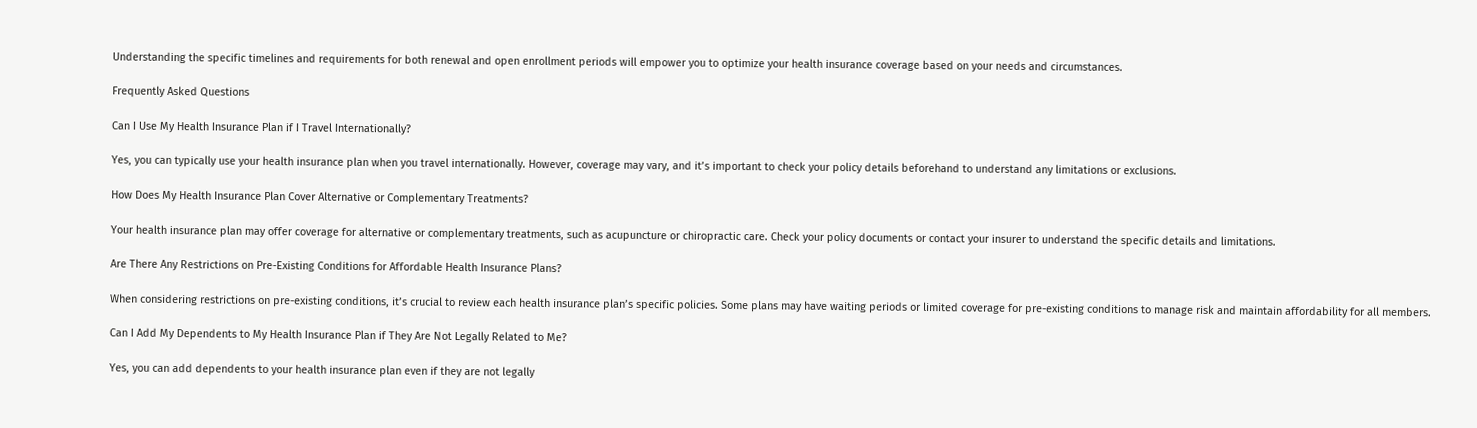Understanding the specific timelines and requirements for both renewal and open enrollment periods will empower you to optimize your health insurance coverage based on your needs and circumstances.

Frequently Asked Questions

Can I Use My Health Insurance Plan if I Travel Internationally?

Yes, you can typically use your health insurance plan when you travel internationally. However, coverage may vary, and it’s important to check your policy details beforehand to understand any limitations or exclusions.

How Does My Health Insurance Plan Cover Alternative or Complementary Treatments?

Your health insurance plan may offer coverage for alternative or complementary treatments, such as acupuncture or chiropractic care. Check your policy documents or contact your insurer to understand the specific details and limitations.

Are There Any Restrictions on Pre-Existing Conditions for Affordable Health Insurance Plans?

When considering restrictions on pre-existing conditions, it’s crucial to review each health insurance plan’s specific policies. Some plans may have waiting periods or limited coverage for pre-existing conditions to manage risk and maintain affordability for all members.

Can I Add My Dependents to My Health Insurance Plan if They Are Not Legally Related to Me?

Yes, you can add dependents to your health insurance plan even if they are not legally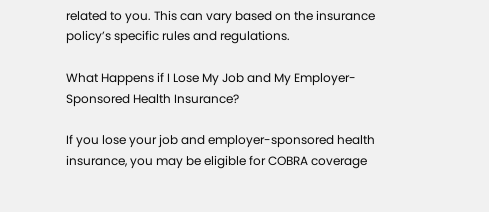related to you. This can vary based on the insurance policy’s specific rules and regulations.

What Happens if I Lose My Job and My Employer-Sponsored Health Insurance?

If you lose your job and employer-sponsored health insurance, you may be eligible for COBRA coverage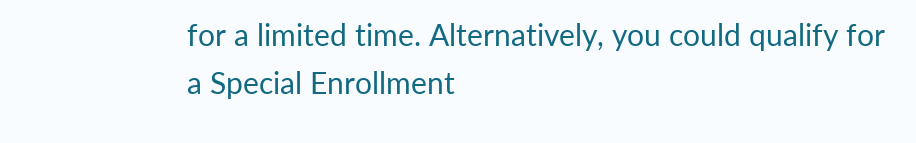for a limited time. Alternatively, you could qualify for a Special Enrollment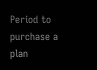Period to purchase a plan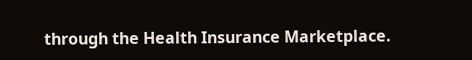through the Health Insurance Marketplace.